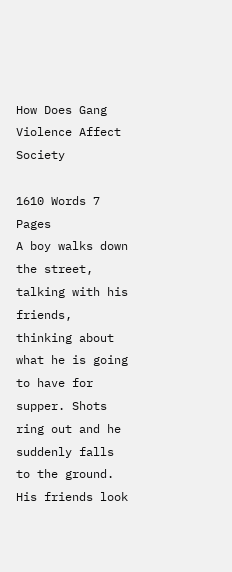How Does Gang Violence Affect Society

1610 Words 7 Pages
A boy walks down the street, talking with his friends, thinking about what he is going to have for supper. Shots ring out and he suddenly falls to the ground. His friends look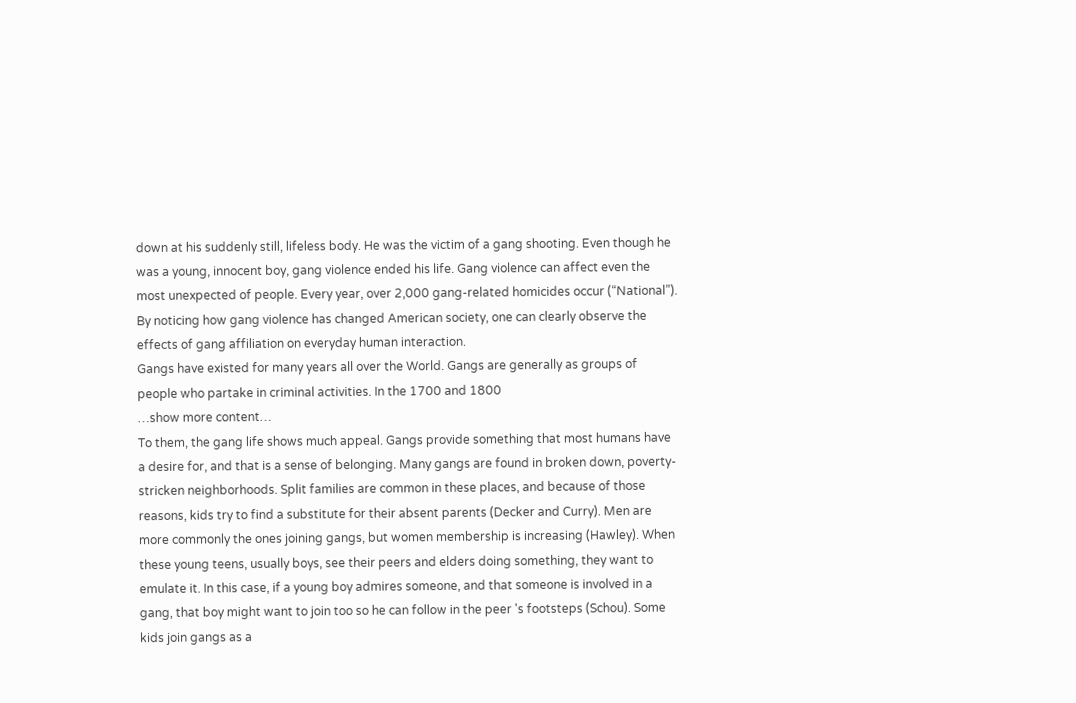down at his suddenly still, lifeless body. He was the victim of a gang shooting. Even though he was a young, innocent boy, gang violence ended his life. Gang violence can affect even the most unexpected of people. Every year, over 2,000 gang-related homicides occur (“National”). By noticing how gang violence has changed American society, one can clearly observe the effects of gang affiliation on everyday human interaction.
Gangs have existed for many years all over the World. Gangs are generally as groups of people who partake in criminal activities. In the 1700 and 1800
…show more content…
To them, the gang life shows much appeal. Gangs provide something that most humans have a desire for, and that is a sense of belonging. Many gangs are found in broken down, poverty-stricken neighborhoods. Split families are common in these places, and because of those reasons, kids try to find a substitute for their absent parents (Decker and Curry). Men are more commonly the ones joining gangs, but women membership is increasing (Hawley). When these young teens, usually boys, see their peers and elders doing something, they want to emulate it. In this case, if a young boy admires someone, and that someone is involved in a gang, that boy might want to join too so he can follow in the peer 's footsteps (Schou). Some kids join gangs as a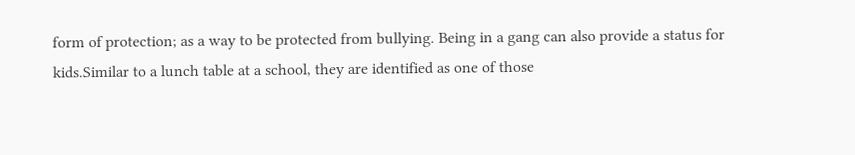form of protection; as a way to be protected from bullying. Being in a gang can also provide a status for kids.Similar to a lunch table at a school, they are identified as one of those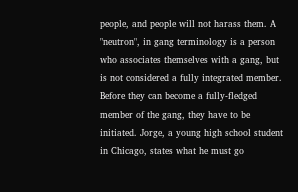people, and people will not harass them. A "neutron", in gang terminology is a person who associates themselves with a gang, but is not considered a fully integrated member. Before they can become a fully-fledged member of the gang, they have to be initiated. Jorge, a young high school student in Chicago, states what he must go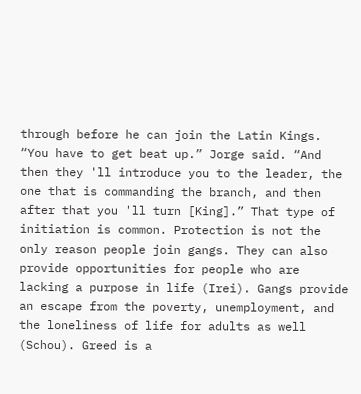through before he can join the Latin Kings. “You have to get beat up.” Jorge said. “And then they 'll introduce you to the leader, the one that is commanding the branch, and then after that you 'll turn [King].” That type of initiation is common. Protection is not the only reason people join gangs. They can also provide opportunities for people who are lacking a purpose in life (Irei). Gangs provide an escape from the poverty, unemployment, and the loneliness of life for adults as well (Schou). Greed is a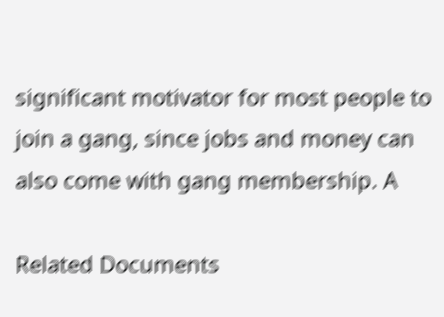significant motivator for most people to join a gang, since jobs and money can also come with gang membership. A

Related Documents